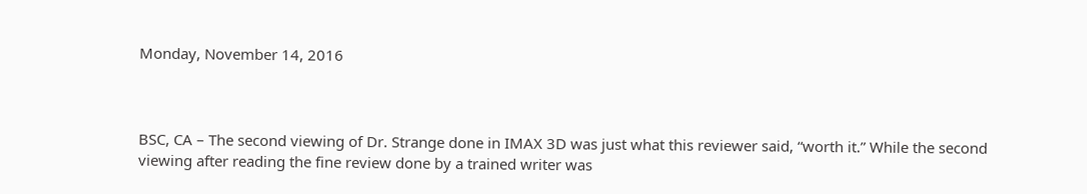Monday, November 14, 2016



BSC, CA – The second viewing of Dr. Strange done in IMAX 3D was just what this reviewer said, “worth it.” While the second viewing after reading the fine review done by a trained writer was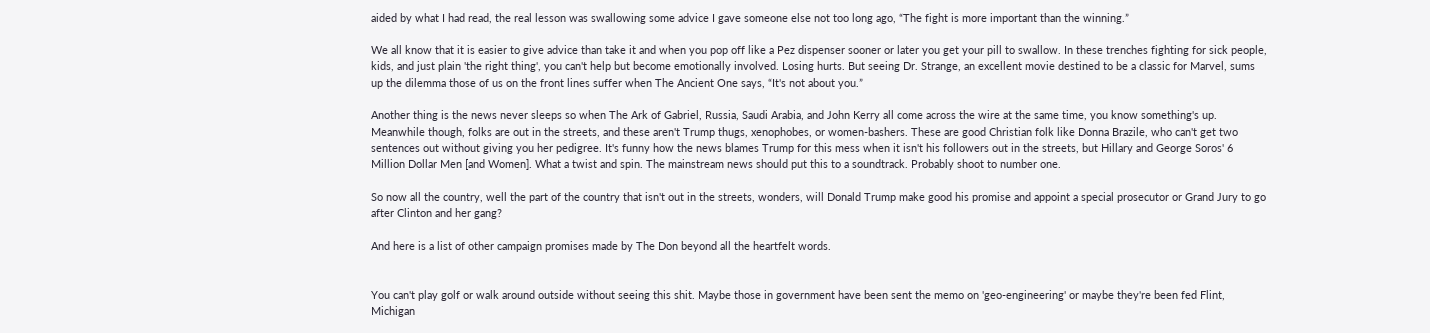aided by what I had read, the real lesson was swallowing some advice I gave someone else not too long ago, “The fight is more important than the winning.”

We all know that it is easier to give advice than take it and when you pop off like a Pez dispenser sooner or later you get your pill to swallow. In these trenches fighting for sick people, kids, and just plain 'the right thing', you can't help but become emotionally involved. Losing hurts. But seeing Dr. Strange, an excellent movie destined to be a classic for Marvel, sums up the dilemma those of us on the front lines suffer when The Ancient One says, “It's not about you.”

Another thing is the news never sleeps so when The Ark of Gabriel, Russia, Saudi Arabia, and John Kerry all come across the wire at the same time, you know something's up. Meanwhile though, folks are out in the streets, and these aren't Trump thugs, xenophobes, or women-bashers. These are good Christian folk like Donna Brazile, who can't get two sentences out without giving you her pedigree. It's funny how the news blames Trump for this mess when it isn't his followers out in the streets, but Hillary and George Soros' 6 Million Dollar Men [and Women]. What a twist and spin. The mainstream news should put this to a soundtrack. Probably shoot to number one.

So now all the country, well the part of the country that isn't out in the streets, wonders, will Donald Trump make good his promise and appoint a special prosecutor or Grand Jury to go after Clinton and her gang?

And here is a list of other campaign promises made by The Don beyond all the heartfelt words.


You can't play golf or walk around outside without seeing this shit. Maybe those in government have been sent the memo on 'geo-engineering' or maybe they're been fed Flint, Michigan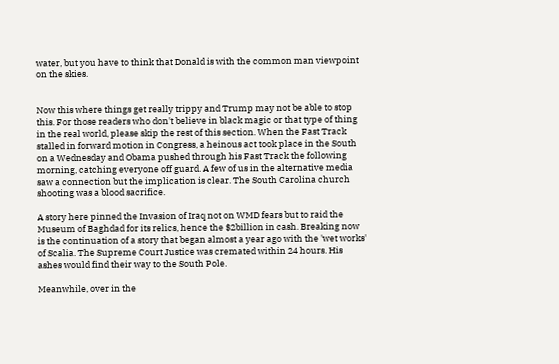water, but you have to think that Donald is with the common man viewpoint on the skies.


Now this where things get really trippy and Trump may not be able to stop this. For those readers who don't believe in black magic or that type of thing in the real world, please skip the rest of this section. When the Fast Track stalled in forward motion in Congress, a heinous act took place in the South on a Wednesday and Obama pushed through his Fast Track the following morning, catching everyone off guard. A few of us in the alternative media saw a connection but the implication is clear. The South Carolina church shooting was a blood sacrifice.

A story here pinned the Invasion of Iraq not on WMD fears but to raid the Museum of Baghdad for its relics, hence the $2billion in cash. Breaking now is the continuation of a story that began almost a year ago with the 'wet works' of Scalia. The Supreme Court Justice was cremated within 24 hours. His ashes would find their way to the South Pole.

Meanwhile, over in the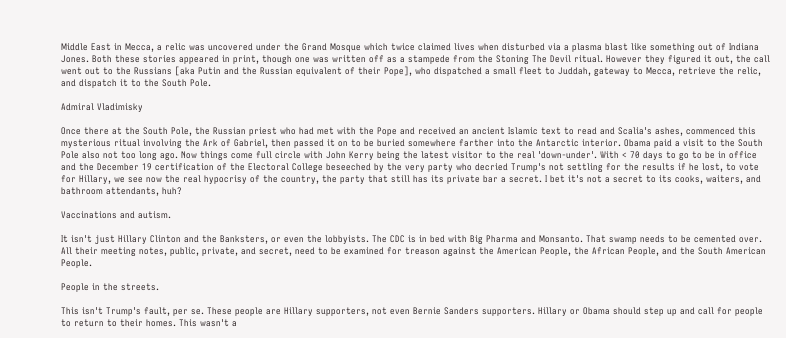Middle East in Mecca, a relic was uncovered under the Grand Mosque which twice claimed lives when disturbed via a plasma blast like something out of Indiana Jones. Both these stories appeared in print, though one was written off as a stampede from the Stoning The Devil ritual. However they figured it out, the call went out to the Russians [aka Putin and the Russian equivalent of their Pope], who dispatched a small fleet to Juddah, gateway to Mecca, retrieve the relic, and dispatch it to the South Pole.

Admiral Vladimisky

Once there at the South Pole, the Russian priest who had met with the Pope and received an ancient Islamic text to read and Scalia's ashes, commenced this mysterious ritual involving the Ark of Gabriel, then passed it on to be buried somewhere farther into the Antarctic interior. Obama paid a visit to the South Pole also not too long ago. Now things come full circle with John Kerry being the latest visitor to the real 'down-under'. With < 70 days to go to be in office and the December 19 certification of the Electoral College beseeched by the very party who decried Trump's not settling for the results if he lost, to vote for Hillary, we see now the real hypocrisy of the country, the party that still has its private bar a secret. I bet it's not a secret to its cooks, waiters, and bathroom attendants, huh?

Vaccinations and autism.

It isn't just Hillary Clinton and the Banksters, or even the lobbyists. The CDC is in bed with Big Pharma and Monsanto. That swamp needs to be cemented over. All their meeting notes, public, private, and secret, need to be examined for treason against the American People, the African People, and the South American People.

People in the streets.

This isn't Trump's fault, per se. These people are Hillary supporters, not even Bernie Sanders supporters. Hillary or Obama should step up and call for people to return to their homes. This wasn't a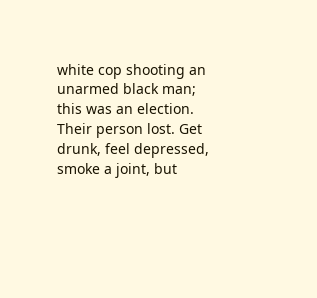white cop shooting an unarmed black man; this was an election. Their person lost. Get drunk, feel depressed, smoke a joint, but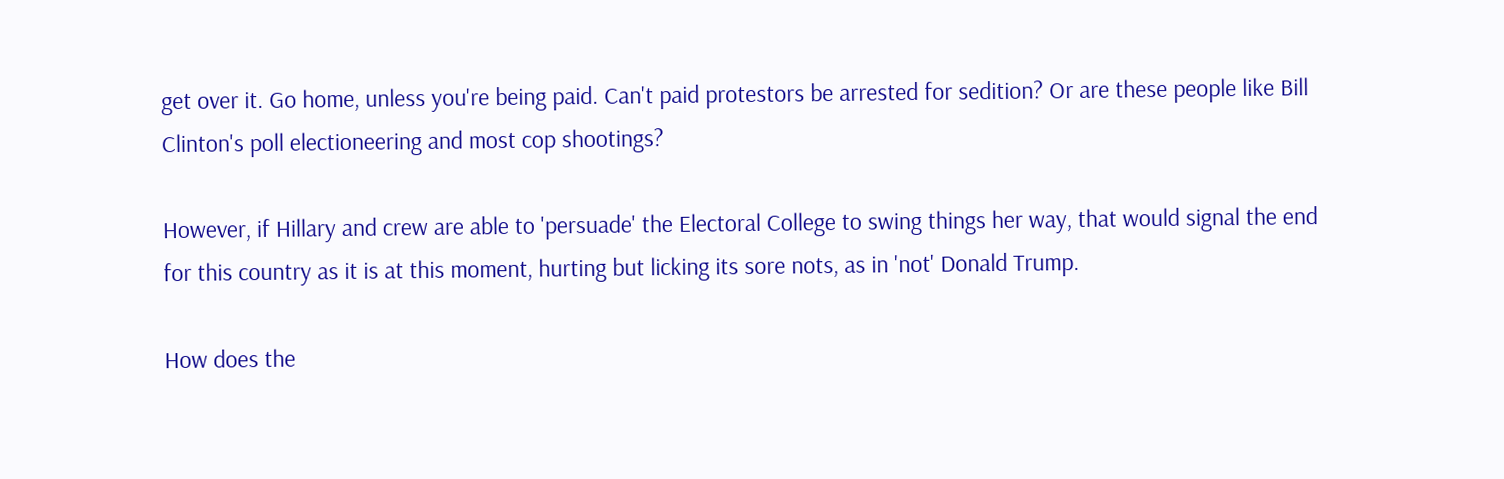get over it. Go home, unless you're being paid. Can't paid protestors be arrested for sedition? Or are these people like Bill Clinton's poll electioneering and most cop shootings?

However, if Hillary and crew are able to 'persuade' the Electoral College to swing things her way, that would signal the end for this country as it is at this moment, hurting but licking its sore nots, as in 'not' Donald Trump.

How does the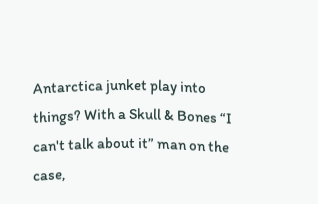Antarctica junket play into things? With a Skull & Bones “I can't talk about it” man on the case,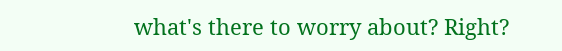what's there to worry about? Right?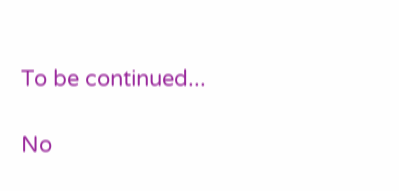To be continued...

No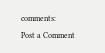comments:

Post a Comment